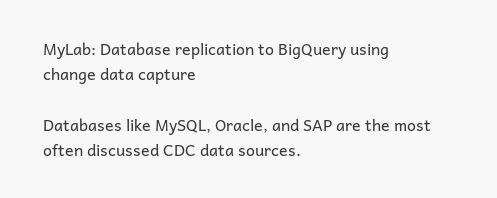MyLab: Database replication to BigQuery using change data capture

Databases like MySQL, Oracle, and SAP are the most often discussed CDC data sources.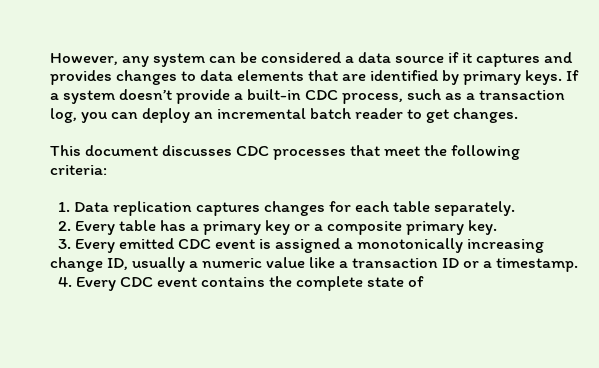However, any system can be considered a data source if it captures and provides changes to data elements that are identified by primary keys. If a system doesn’t provide a built-in CDC process, such as a transaction log, you can deploy an incremental batch reader to get changes.

This document discusses CDC processes that meet the following criteria:

  1. Data replication captures changes for each table separately.
  2. Every table has a primary key or a composite primary key.
  3. Every emitted CDC event is assigned a monotonically increasing change ID, usually a numeric value like a transaction ID or a timestamp.
  4. Every CDC event contains the complete state of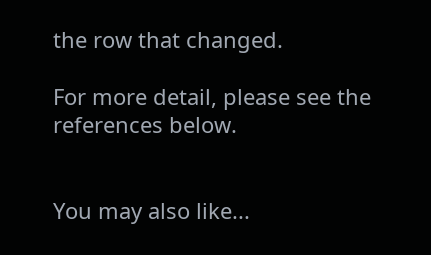the row that changed.

For more detail, please see the references below.


You may also like...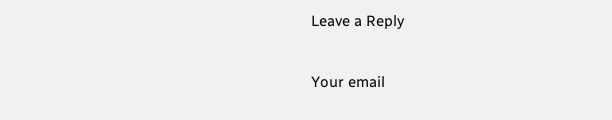Leave a Reply

Your email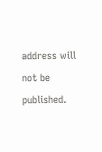address will not be published.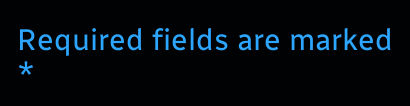Required fields are marked *